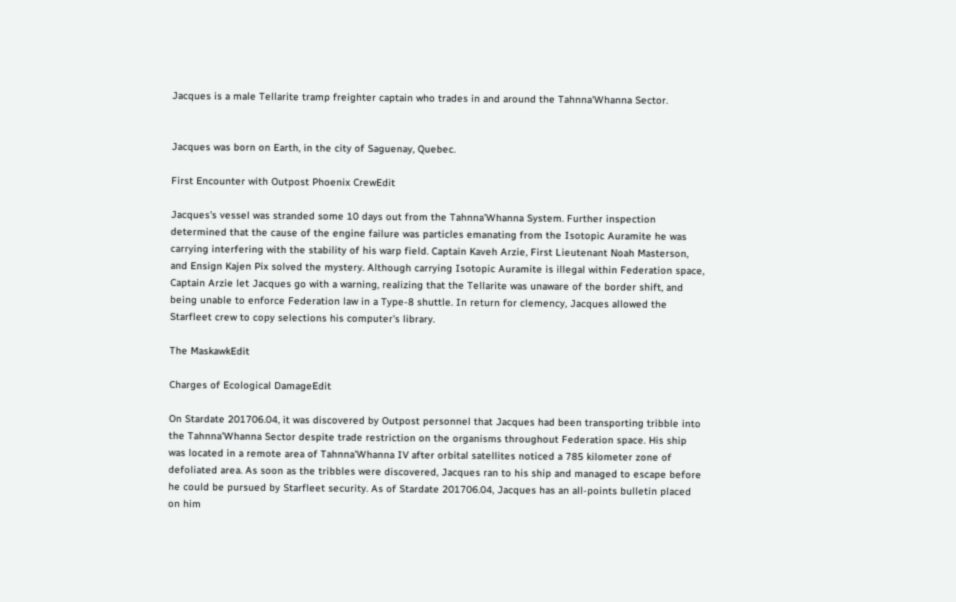Jacques is a male Tellarite tramp freighter captain who trades in and around the Tahnna'Whanna Sector.


Jacques was born on Earth, in the city of Saguenay, Quebec.

First Encounter with Outpost Phoenix CrewEdit

Jacques's vessel was stranded some 10 days out from the Tahnna'Whanna System. Further inspection determined that the cause of the engine failure was particles emanating from the Isotopic Auramite he was carrying interfering with the stability of his warp field. Captain Kaveh Arzie, First Lieutenant Noah Masterson, and Ensign Kajen Pix solved the mystery. Although carrying Isotopic Auramite is illegal within Federation space, Captain Arzie let Jacques go with a warning, realizing that the Tellarite was unaware of the border shift, and being unable to enforce Federation law in a Type-8 shuttle. In return for clemency, Jacques allowed the Starfleet crew to copy selections his computer's library.

The MaskawkEdit

Charges of Ecological DamageEdit

On Stardate 201706.04, it was discovered by Outpost personnel that Jacques had been transporting tribble into the Tahnna'Whanna Sector despite trade restriction on the organisms throughout Federation space. His ship was located in a remote area of Tahnna'Whanna IV after orbital satellites noticed a 785 kilometer zone of defoliated area. As soon as the tribbles were discovered, Jacques ran to his ship and managed to escape before he could be pursued by Starfleet security. As of Stardate 201706.04, Jacques has an all-points bulletin placed on him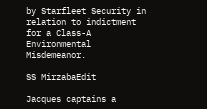by Starfleet Security in relation to indictment for a Class-A Environmental Misdemeanor.

SS MirzabaEdit

Jacques captains a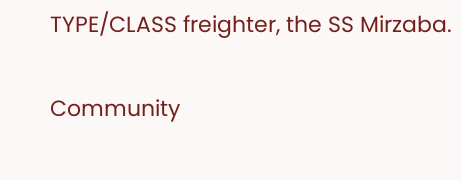TYPE/CLASS freighter, the SS Mirzaba.

Community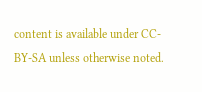content is available under CC-BY-SA unless otherwise noted.